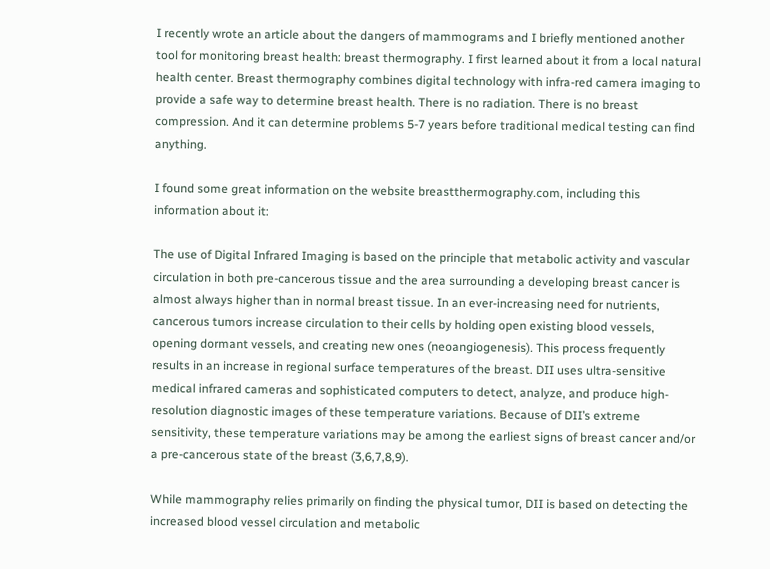I recently wrote an article about the dangers of mammograms and I briefly mentioned another tool for monitoring breast health: breast thermography. I first learned about it from a local natural health center. Breast thermography combines digital technology with infra-red camera imaging to provide a safe way to determine breast health. There is no radiation. There is no breast compression. And it can determine problems 5-7 years before traditional medical testing can find anything.

I found some great information on the website breastthermography.com, including this information about it:

The use of Digital Infrared Imaging is based on the principle that metabolic activity and vascular circulation in both pre-cancerous tissue and the area surrounding a developing breast cancer is almost always higher than in normal breast tissue. In an ever-increasing need for nutrients, cancerous tumors increase circulation to their cells by holding open existing blood vessels, opening dormant vessels, and creating new ones (neoangiogenesis). This process frequently results in an increase in regional surface temperatures of the breast. DII uses ultra-sensitive medical infrared cameras and sophisticated computers to detect, analyze, and produce high-resolution diagnostic images of these temperature variations. Because of DII’s extreme sensitivity, these temperature variations may be among the earliest signs of breast cancer and/or a pre-cancerous state of the breast (3,6,7,8,9).

While mammography relies primarily on finding the physical tumor, DII is based on detecting the increased blood vessel circulation and metabolic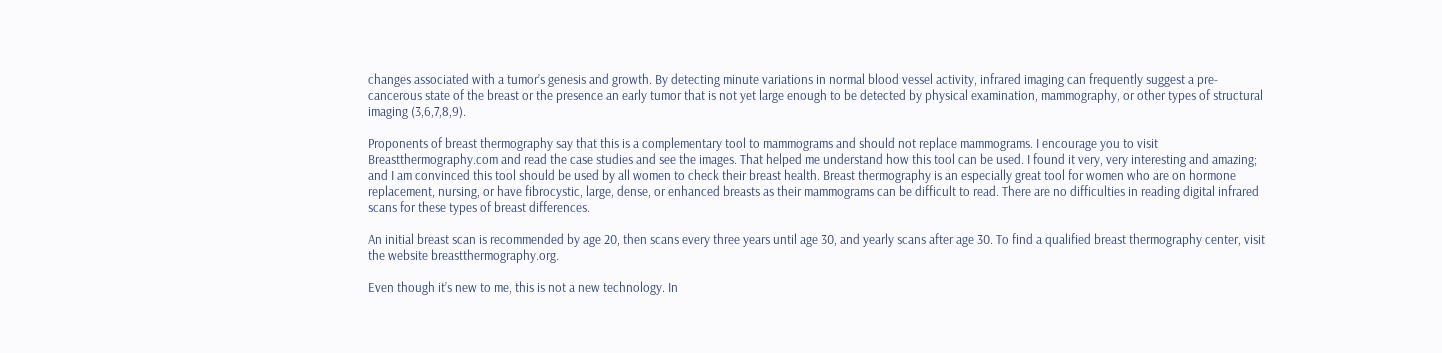changes associated with a tumor’s genesis and growth. By detecting minute variations in normal blood vessel activity, infrared imaging can frequently suggest a pre-cancerous state of the breast or the presence an early tumor that is not yet large enough to be detected by physical examination, mammography, or other types of structural imaging (3,6,7,8,9).

Proponents of breast thermography say that this is a complementary tool to mammograms and should not replace mammograms. I encourage you to visit Breastthermography.com and read the case studies and see the images. That helped me understand how this tool can be used. I found it very, very interesting and amazing; and I am convinced this tool should be used by all women to check their breast health. Breast thermography is an especially great tool for women who are on hormone replacement, nursing, or have fibrocystic, large, dense, or enhanced breasts as their mammograms can be difficult to read. There are no difficulties in reading digital infrared scans for these types of breast differences.

An initial breast scan is recommended by age 20, then scans every three years until age 30, and yearly scans after age 30. To find a qualified breast thermography center, visit the website breastthermography.org.

Even though it’s new to me, this is not a new technology. In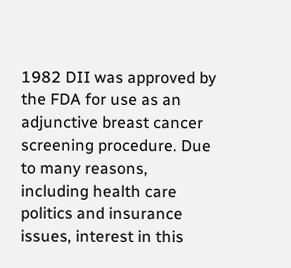1982 DII was approved by the FDA for use as an adjunctive breast cancer screening procedure. Due to many reasons, including health care politics and insurance issues, interest in this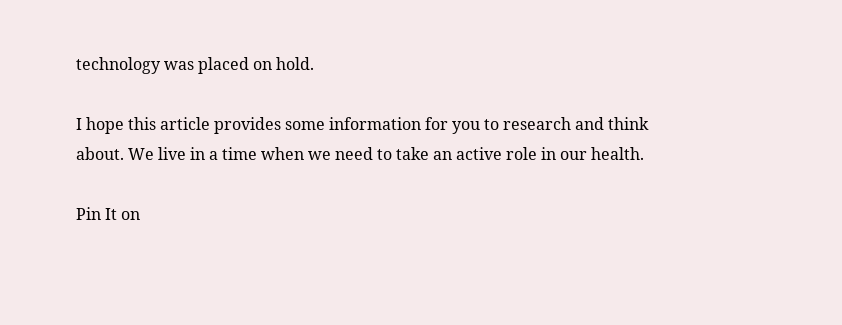technology was placed on hold.

I hope this article provides some information for you to research and think about. We live in a time when we need to take an active role in our health.

Pin It on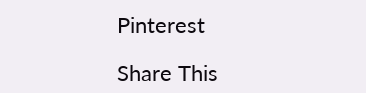Pinterest

Share This